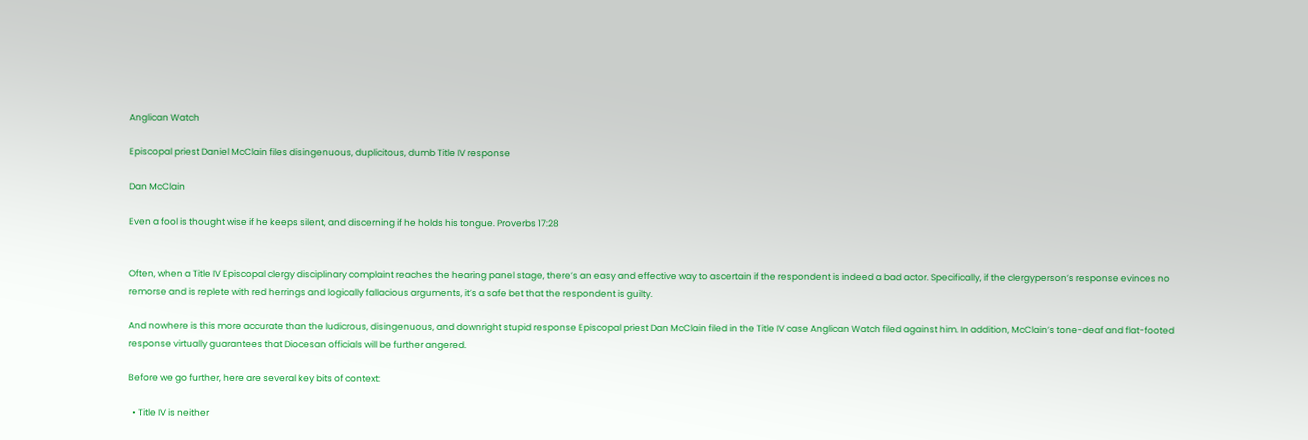Anglican Watch

Episcopal priest Daniel McClain files disingenuous, duplicitous, dumb Title IV response

Dan McClain

Even a fool is thought wise if he keeps silent, and discerning if he holds his tongue. Proverbs 17:28


Often, when a Title IV Episcopal clergy disciplinary complaint reaches the hearing panel stage, there’s an easy and effective way to ascertain if the respondent is indeed a bad actor. Specifically, if the clergyperson’s response evinces no remorse and is replete with red herrings and logically fallacious arguments, it’s a safe bet that the respondent is guilty.

And nowhere is this more accurate than the ludicrous, disingenuous, and downright stupid response Episcopal priest Dan McClain filed in the Title IV case Anglican Watch filed against him. In addition, McClain’s tone-deaf and flat-footed response virtually guarantees that Diocesan officials will be further angered.

Before we go further, here are several key bits of context:

  • Title IV is neither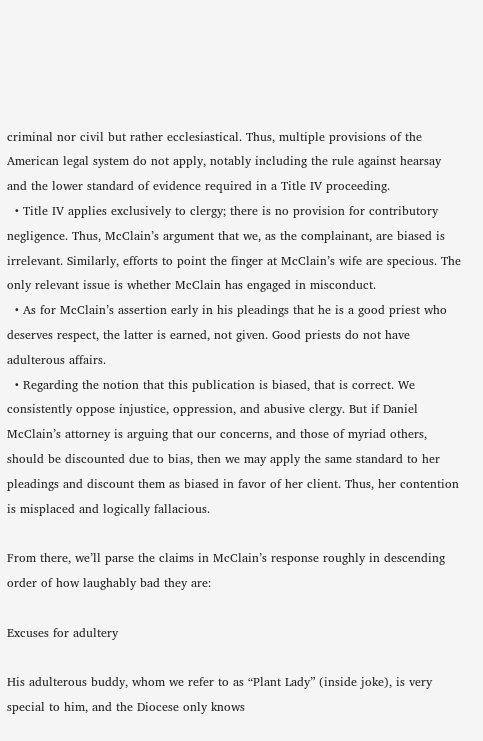criminal nor civil but rather ecclesiastical. Thus, multiple provisions of the American legal system do not apply, notably including the rule against hearsay and the lower standard of evidence required in a Title IV proceeding.
  • Title IV applies exclusively to clergy; there is no provision for contributory negligence. Thus, McClain’s argument that we, as the complainant, are biased is irrelevant. Similarly, efforts to point the finger at McClain’s wife are specious. The only relevant issue is whether McClain has engaged in misconduct.
  • As for McClain’s assertion early in his pleadings that he is a good priest who deserves respect, the latter is earned, not given. Good priests do not have adulterous affairs.
  • Regarding the notion that this publication is biased, that is correct. We consistently oppose injustice, oppression, and abusive clergy. But if Daniel McClain’s attorney is arguing that our concerns, and those of myriad others, should be discounted due to bias, then we may apply the same standard to her pleadings and discount them as biased in favor of her client. Thus, her contention is misplaced and logically fallacious.

From there, we’ll parse the claims in McClain’s response roughly in descending order of how laughably bad they are:

Excuses for adultery

His adulterous buddy, whom we refer to as “Plant Lady” (inside joke), is very special to him, and the Diocese only knows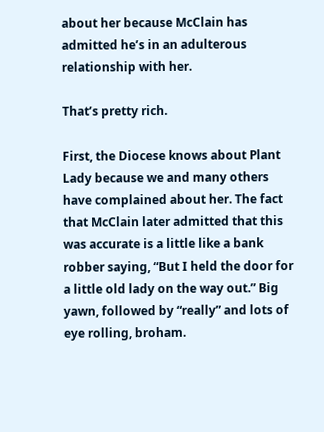about her because McClain has admitted he’s in an adulterous relationship with her.

That’s pretty rich.

First, the Diocese knows about Plant Lady because we and many others have complained about her. The fact that McClain later admitted that this was accurate is a little like a bank robber saying, “But I held the door for a little old lady on the way out.” Big yawn, followed by “really” and lots of eye rolling, broham.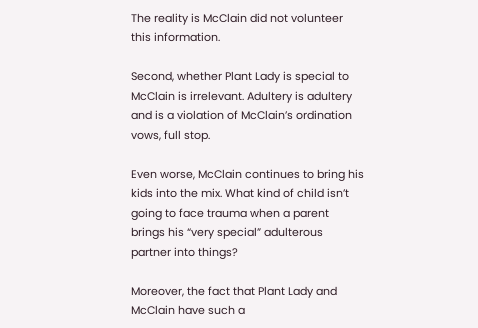The reality is McClain did not volunteer this information.

Second, whether Plant Lady is special to McClain is irrelevant. Adultery is adultery and is a violation of McClain’s ordination vows, full stop.

Even worse, McClain continues to bring his kids into the mix. What kind of child isn’t going to face trauma when a parent brings his “very special” adulterous partner into things?

Moreover, the fact that Plant Lady and McClain have such a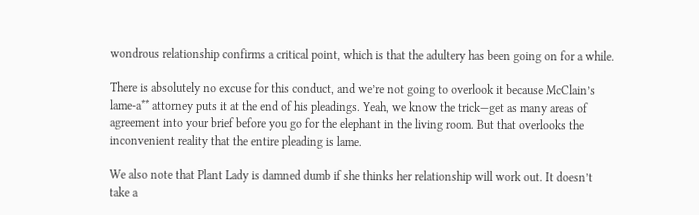wondrous relationship confirms a critical point, which is that the adultery has been going on for a while.

There is absolutely no excuse for this conduct, and we’re not going to overlook it because McClain’s lame-a** attorney puts it at the end of his pleadings. Yeah, we know the trick—get as many areas of agreement into your brief before you go for the elephant in the living room. But that overlooks the inconvenient reality that the entire pleading is lame.

We also note that Plant Lady is damned dumb if she thinks her relationship will work out. It doesn’t take a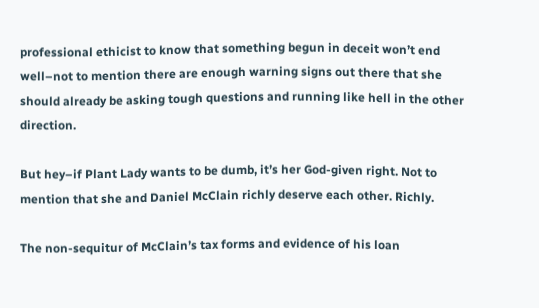professional ethicist to know that something begun in deceit won’t end well–not to mention there are enough warning signs out there that she should already be asking tough questions and running like hell in the other direction.

But hey–if Plant Lady wants to be dumb, it’s her God-given right. Not to mention that she and Daniel McClain richly deserve each other. Richly.

The non-sequitur of McClain’s tax forms and evidence of his loan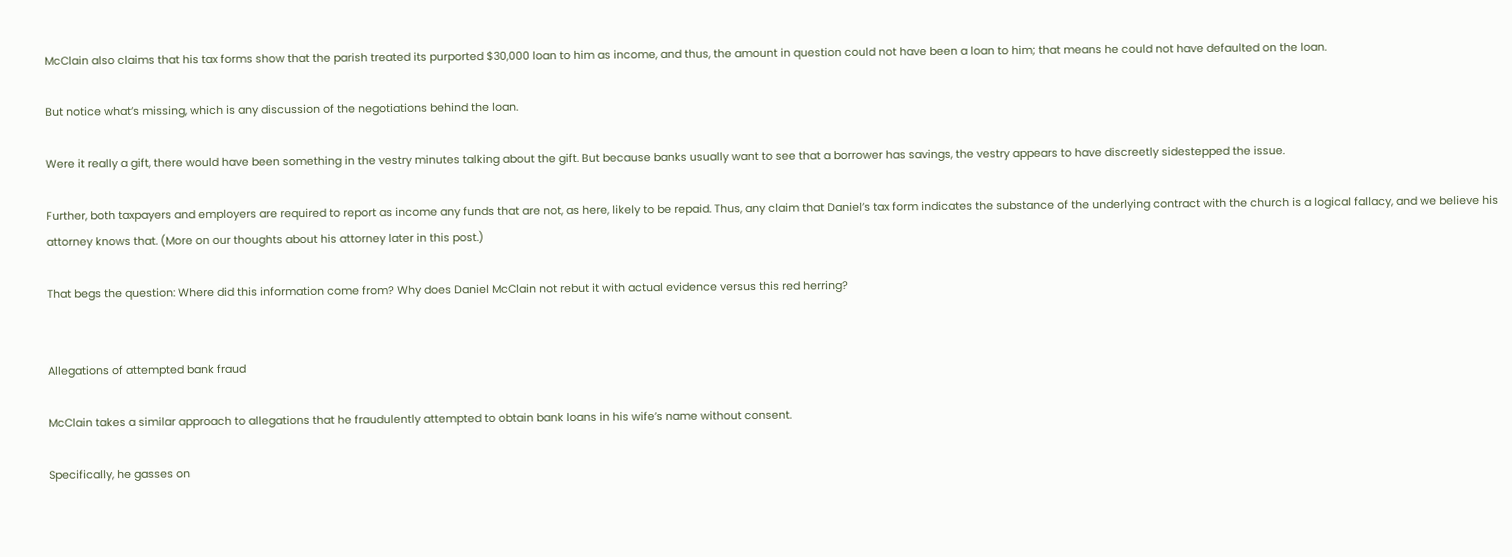McClain also claims that his tax forms show that the parish treated its purported $30,000 loan to him as income, and thus, the amount in question could not have been a loan to him; that means he could not have defaulted on the loan.

But notice what’s missing, which is any discussion of the negotiations behind the loan.

Were it really a gift, there would have been something in the vestry minutes talking about the gift. But because banks usually want to see that a borrower has savings, the vestry appears to have discreetly sidestepped the issue.

Further, both taxpayers and employers are required to report as income any funds that are not, as here, likely to be repaid. Thus, any claim that Daniel’s tax form indicates the substance of the underlying contract with the church is a logical fallacy, and we believe his attorney knows that. (More on our thoughts about his attorney later in this post.)

That begs the question: Where did this information come from? Why does Daniel McClain not rebut it with actual evidence versus this red herring?


Allegations of attempted bank fraud

McClain takes a similar approach to allegations that he fraudulently attempted to obtain bank loans in his wife’s name without consent.

Specifically, he gasses on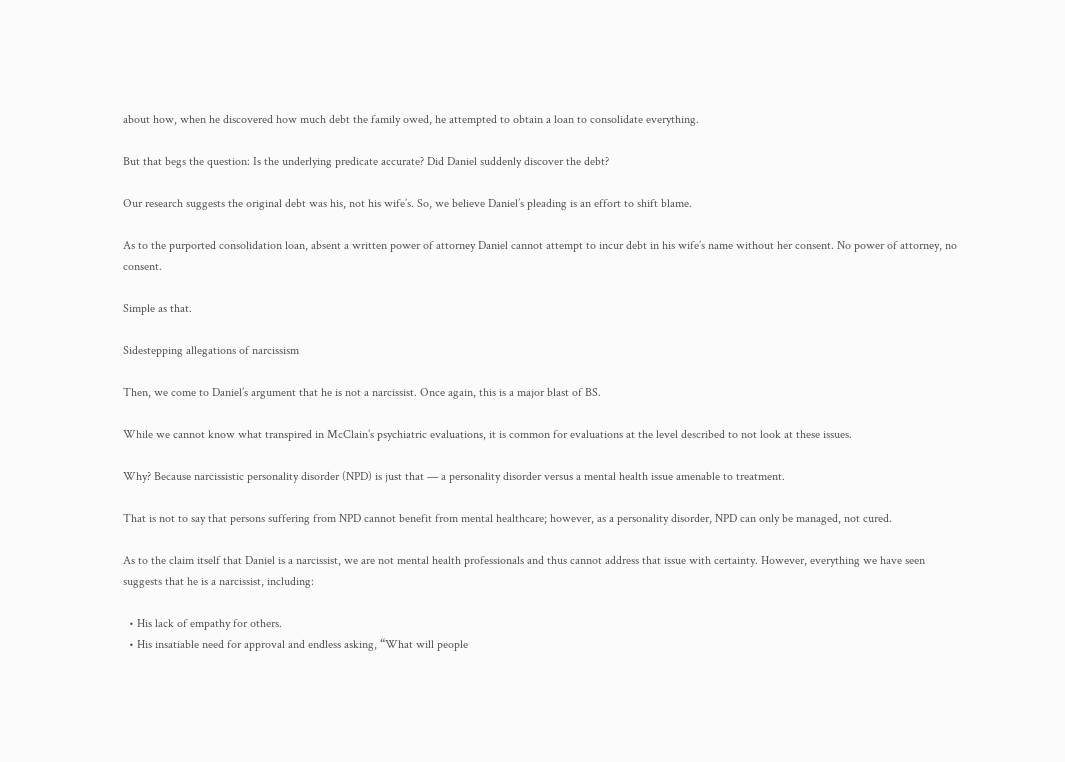about how, when he discovered how much debt the family owed, he attempted to obtain a loan to consolidate everything.

But that begs the question: Is the underlying predicate accurate? Did Daniel suddenly discover the debt?

Our research suggests the original debt was his, not his wife’s. So, we believe Daniel’s pleading is an effort to shift blame.

As to the purported consolidation loan, absent a written power of attorney Daniel cannot attempt to incur debt in his wife’s name without her consent. No power of attorney, no consent.

Simple as that.

Sidestepping allegations of narcissism

Then, we come to Daniel’s argument that he is not a narcissist. Once again, this is a major blast of BS.

While we cannot know what transpired in McClain’s psychiatric evaluations, it is common for evaluations at the level described to not look at these issues.

Why? Because narcissistic personality disorder (NPD) is just that — a personality disorder versus a mental health issue amenable to treatment.

That is not to say that persons suffering from NPD cannot benefit from mental healthcare; however, as a personality disorder, NPD can only be managed, not cured.

As to the claim itself that Daniel is a narcissist, we are not mental health professionals and thus cannot address that issue with certainty. However, everything we have seen suggests that he is a narcissist, including:

  • His lack of empathy for others.
  • His insatiable need for approval and endless asking, “What will people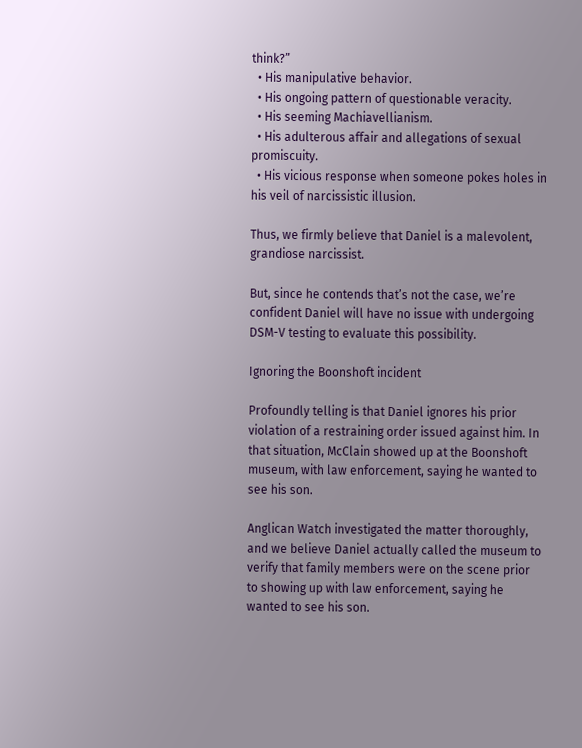think?”
  • His manipulative behavior.
  • His ongoing pattern of questionable veracity.
  • His seeming Machiavellianism.
  • His adulterous affair and allegations of sexual promiscuity.
  • His vicious response when someone pokes holes in his veil of narcissistic illusion.

Thus, we firmly believe that Daniel is a malevolent, grandiose narcissist.

But, since he contends that’s not the case, we’re confident Daniel will have no issue with undergoing DSM-V testing to evaluate this possibility.

Ignoring the Boonshoft incident

Profoundly telling is that Daniel ignores his prior violation of a restraining order issued against him. In that situation, McClain showed up at the Boonshoft museum, with law enforcement, saying he wanted to see his son.

Anglican Watch investigated the matter thoroughly, and we believe Daniel actually called the museum to verify that family members were on the scene prior to showing up with law enforcement, saying he wanted to see his son.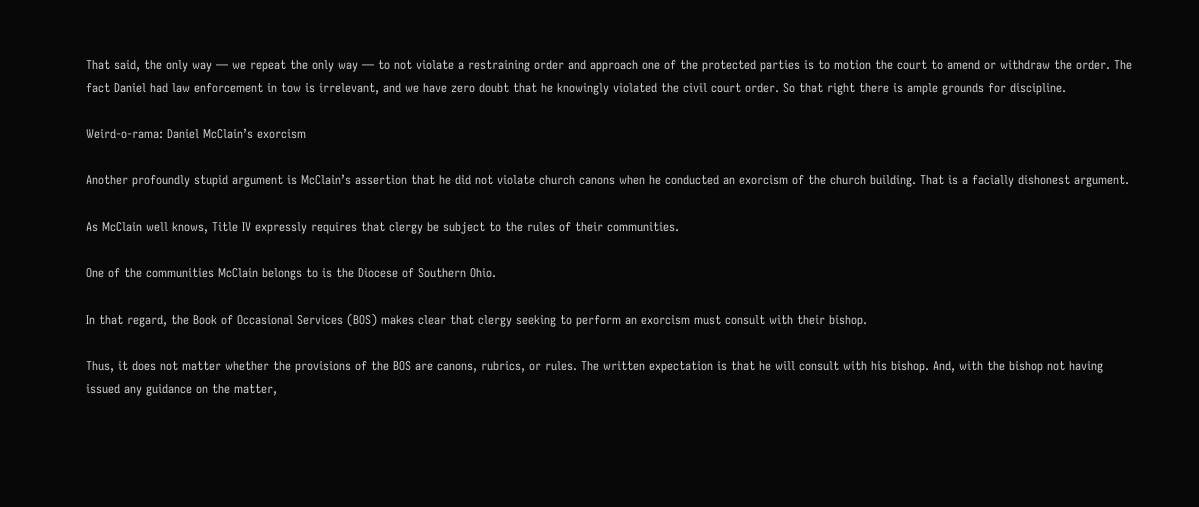That said, the only way — we repeat the only way — to not violate a restraining order and approach one of the protected parties is to motion the court to amend or withdraw the order. The fact Daniel had law enforcement in tow is irrelevant, and we have zero doubt that he knowingly violated the civil court order. So that right there is ample grounds for discipline.

Weird-o-rama: Daniel McClain’s exorcism

Another profoundly stupid argument is McClain’s assertion that he did not violate church canons when he conducted an exorcism of the church building. That is a facially dishonest argument.

As McClain well knows, Title IV expressly requires that clergy be subject to the rules of their communities.

One of the communities McClain belongs to is the Diocese of Southern Ohio.

In that regard, the Book of Occasional Services (BOS) makes clear that clergy seeking to perform an exorcism must consult with their bishop.

Thus, it does not matter whether the provisions of the BOS are canons, rubrics, or rules. The written expectation is that he will consult with his bishop. And, with the bishop not having issued any guidance on the matter,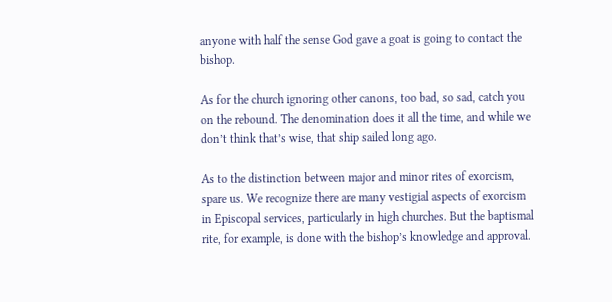anyone with half the sense God gave a goat is going to contact the bishop.

As for the church ignoring other canons, too bad, so sad, catch you on the rebound. The denomination does it all the time, and while we don’t think that’s wise, that ship sailed long ago.

As to the distinction between major and minor rites of exorcism, spare us. We recognize there are many vestigial aspects of exorcism in Episcopal services, particularly in high churches. But the baptismal rite, for example, is done with the bishop’s knowledge and approval.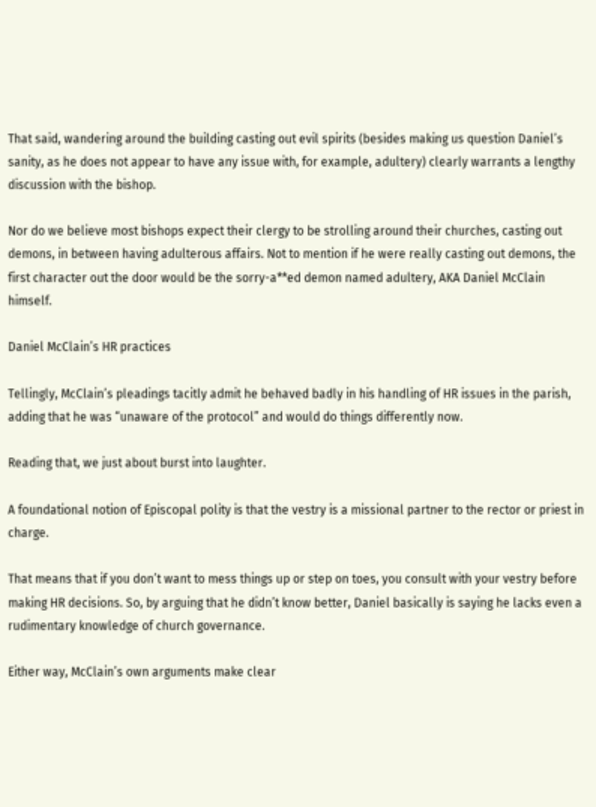That said, wandering around the building casting out evil spirits (besides making us question Daniel’s sanity, as he does not appear to have any issue with, for example, adultery) clearly warrants a lengthy discussion with the bishop.

Nor do we believe most bishops expect their clergy to be strolling around their churches, casting out demons, in between having adulterous affairs. Not to mention if he were really casting out demons, the first character out the door would be the sorry-a**ed demon named adultery, AKA Daniel McClain himself.

Daniel McClain’s HR practices

Tellingly, McClain’s pleadings tacitly admit he behaved badly in his handling of HR issues in the parish, adding that he was “unaware of the protocol” and would do things differently now.

Reading that, we just about burst into laughter.

A foundational notion of Episcopal polity is that the vestry is a missional partner to the rector or priest in charge.

That means that if you don’t want to mess things up or step on toes, you consult with your vestry before making HR decisions. So, by arguing that he didn’t know better, Daniel basically is saying he lacks even a rudimentary knowledge of church governance.

Either way, McClain’s own arguments make clear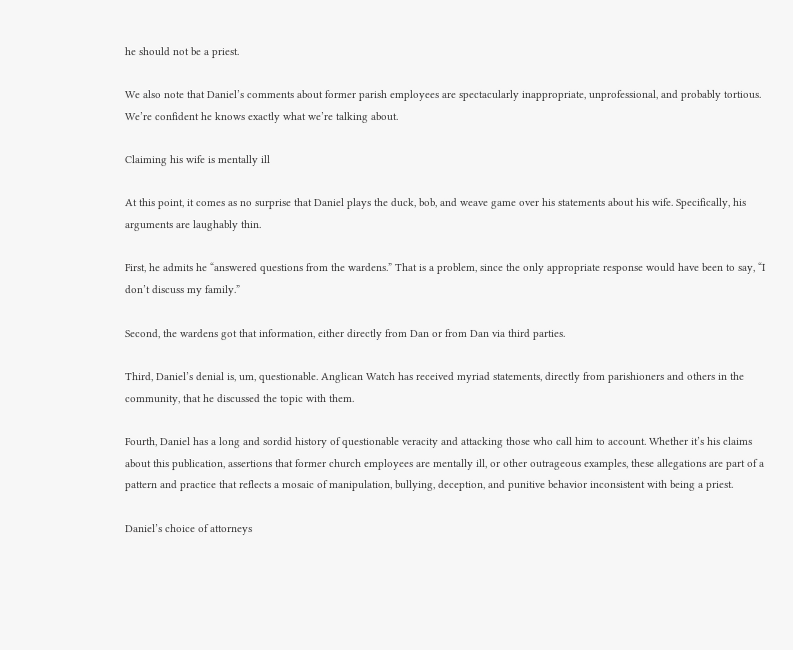he should not be a priest.

We also note that Daniel’s comments about former parish employees are spectacularly inappropriate, unprofessional, and probably tortious. We’re confident he knows exactly what we’re talking about.

Claiming his wife is mentally ill

At this point, it comes as no surprise that Daniel plays the duck, bob, and weave game over his statements about his wife. Specifically, his arguments are laughably thin.

First, he admits he “answered questions from the wardens.” That is a problem, since the only appropriate response would have been to say, “I don’t discuss my family.”

Second, the wardens got that information, either directly from Dan or from Dan via third parties.

Third, Daniel’s denial is, um, questionable. Anglican Watch has received myriad statements, directly from parishioners and others in the community, that he discussed the topic with them.

Fourth, Daniel has a long and sordid history of questionable veracity and attacking those who call him to account. Whether it’s his claims about this publication, assertions that former church employees are mentally ill, or other outrageous examples, these allegations are part of a pattern and practice that reflects a mosaic of manipulation, bullying, deception, and punitive behavior inconsistent with being a priest.

Daniel’s choice of attorneys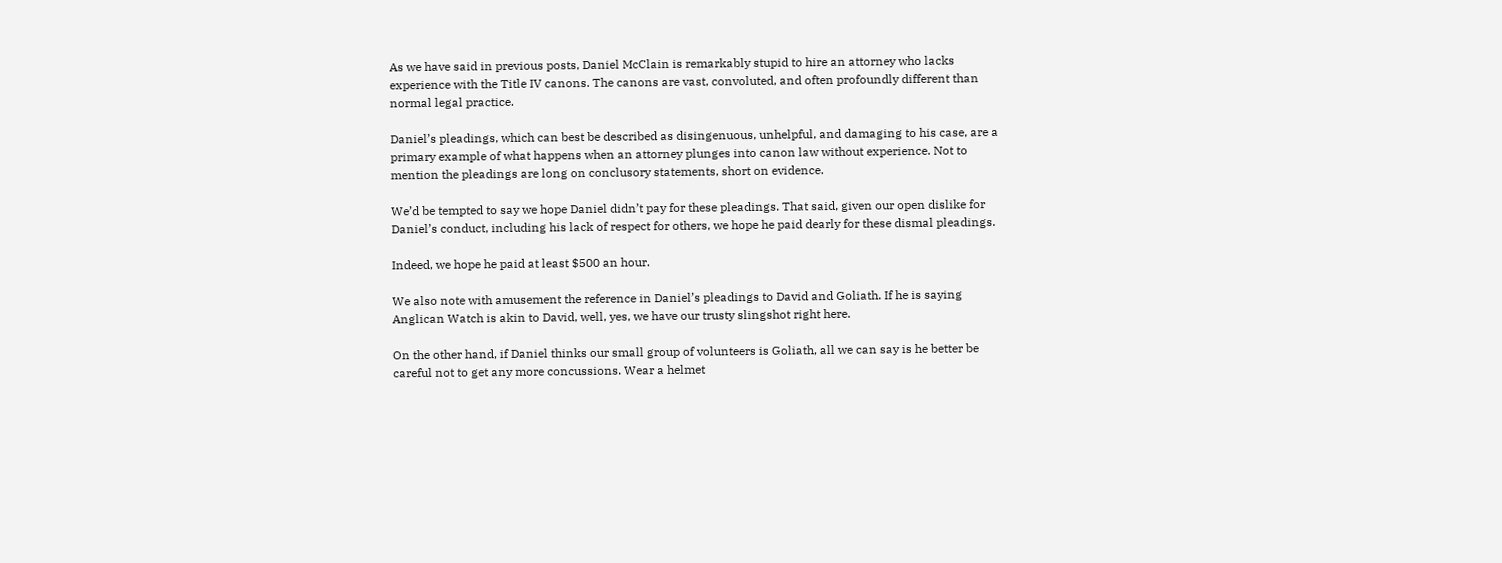As we have said in previous posts, Daniel McClain is remarkably stupid to hire an attorney who lacks experience with the Title IV canons. The canons are vast, convoluted, and often profoundly different than normal legal practice.

Daniel’s pleadings, which can best be described as disingenuous, unhelpful, and damaging to his case, are a primary example of what happens when an attorney plunges into canon law without experience. Not to mention the pleadings are long on conclusory statements, short on evidence.

We’d be tempted to say we hope Daniel didn’t pay for these pleadings. That said, given our open dislike for Daniel’s conduct, including his lack of respect for others, we hope he paid dearly for these dismal pleadings.

Indeed, we hope he paid at least $500 an hour.

We also note with amusement the reference in Daniel’s pleadings to David and Goliath. If he is saying Anglican Watch is akin to David, well, yes, we have our trusty slingshot right here.

On the other hand, if Daniel thinks our small group of volunteers is Goliath, all we can say is he better be careful not to get any more concussions. Wear a helmet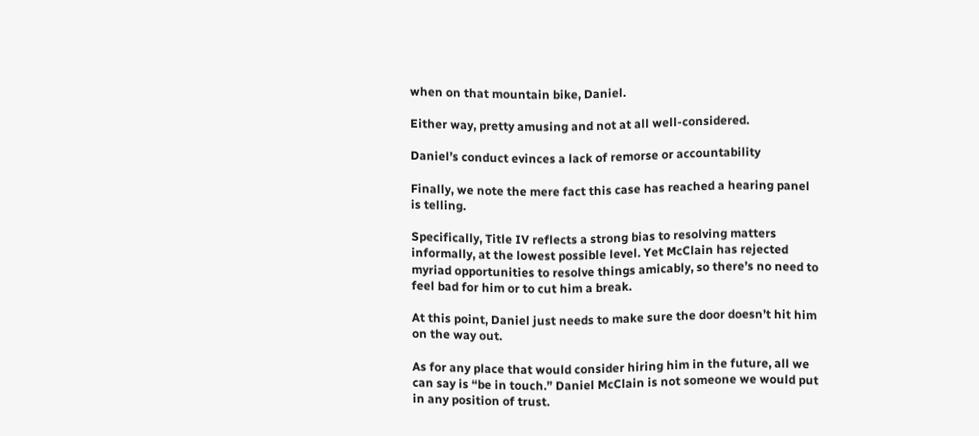when on that mountain bike, Daniel.

Either way, pretty amusing and not at all well-considered.

Daniel’s conduct evinces a lack of remorse or accountability

Finally, we note the mere fact this case has reached a hearing panel is telling.

Specifically, Title IV reflects a strong bias to resolving matters informally, at the lowest possible level. Yet McClain has rejected myriad opportunities to resolve things amicably, so there’s no need to feel bad for him or to cut him a break.

At this point, Daniel just needs to make sure the door doesn’t hit him on the way out.

As for any place that would consider hiring him in the future, all we can say is “be in touch.” Daniel McClain is not someone we would put in any position of trust.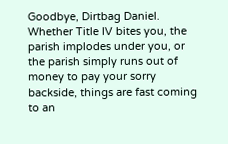Goodbye, Dirtbag Daniel. Whether Title IV bites you, the parish implodes under you, or the parish simply runs out of money to pay your sorry backside, things are fast coming to an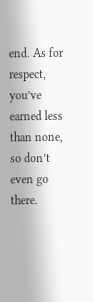end. As for respect, you’ve earned less than none, so don’t even go there.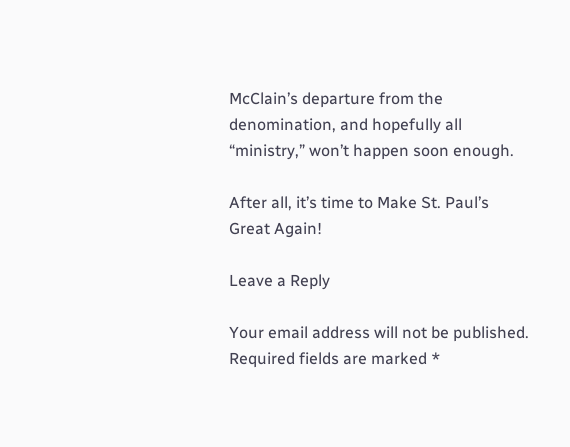McClain’s departure from the denomination, and hopefully all “ministry,” won’t happen soon enough.

After all, it’s time to Make St. Paul’s Great Again!

Leave a Reply

Your email address will not be published. Required fields are marked *